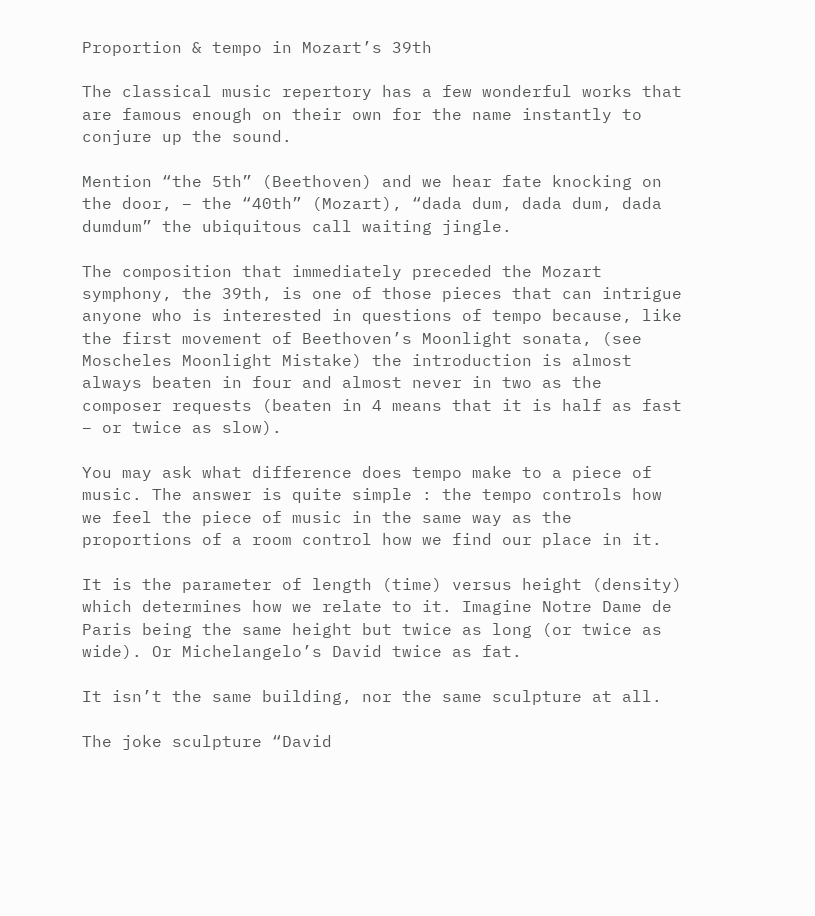Proportion & tempo in Mozart’s 39th

The classical music repertory has a few wonderful works that are famous enough on their own for the name instantly to conjure up the sound.

Mention “the 5th” (Beethoven) and we hear fate knocking on the door, – the “40th” (Mozart), “dada dum, dada dum, dada dumdum” the ubiquitous call waiting jingle.

The composition that immediately preceded the Mozart symphony, the 39th, is one of those pieces that can intrigue anyone who is interested in questions of tempo because, like the first movement of Beethoven’s Moonlight sonata, (see Moscheles Moonlight Mistake) the introduction is almost always beaten in four and almost never in two as the composer requests (beaten in 4 means that it is half as fast – or twice as slow).

You may ask what difference does tempo make to a piece of music. The answer is quite simple : the tempo controls how we feel the piece of music in the same way as the proportions of a room control how we find our place in it.

It is the parameter of length (time) versus height (density) which determines how we relate to it. Imagine Notre Dame de Paris being the same height but twice as long (or twice as wide). Or Michelangelo’s David twice as fat.

It isn’t the same building, nor the same sculpture at all.

The joke sculpture “David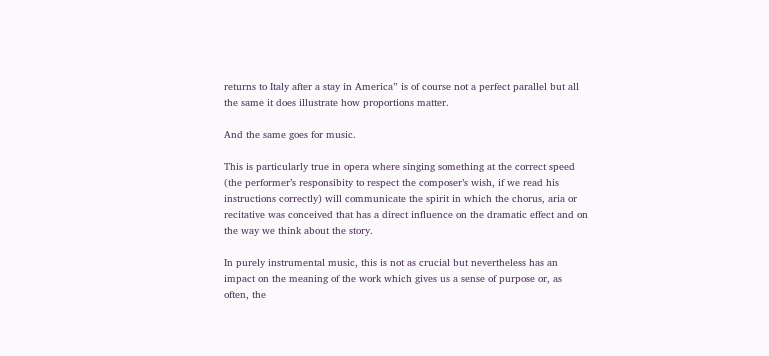returns to Italy after a stay in America” is of course not a perfect parallel but all the same it does illustrate how proportions matter.

And the same goes for music.

This is particularly true in opera where singing something at the correct speed (the performer’s responsibity to respect the composer’s wish, if we read his instructions correctly) will communicate the spirit in which the chorus, aria or recitative was conceived that has a direct influence on the dramatic effect and on the way we think about the story.

In purely instrumental music, this is not as crucial but nevertheless has an impact on the meaning of the work which gives us a sense of purpose or, as often, the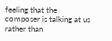feeling that the composer is talking at us rather than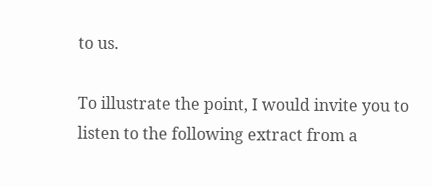to us.

To illustrate the point, I would invite you to listen to the following extract from a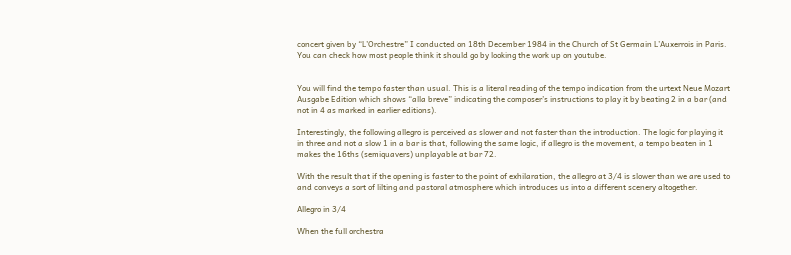concert given by “L’Orchestre” I conducted on 18th December 1984 in the Church of St Germain L’Auxerrois in Paris. You can check how most people think it should go by looking the work up on youtube.


You will find the tempo faster than usual. This is a literal reading of the tempo indication from the urtext Neue Mozart Ausgabe Edition which shows “alla breve” indicating the composer’s instructions to play it by beating 2 in a bar (and not in 4 as marked in earlier editions).

Interestingly, the following allegro is perceived as slower and not faster than the introduction. The logic for playing it in three and not a slow 1 in a bar is that, following the same logic, if allegro is the movement, a tempo beaten in 1 makes the 16ths (semiquavers) unplayable at bar 72.

With the result that if the opening is faster to the point of exhilaration, the allegro at 3/4 is slower than we are used to and conveys a sort of lilting and pastoral atmosphere which introduces us into a different scenery altogether.

Allegro in 3/4

When the full orchestra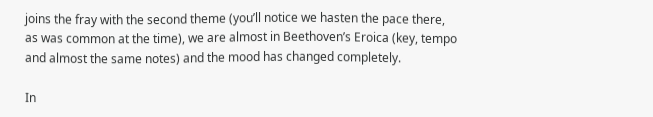joins the fray with the second theme (you’ll notice we hasten the pace there, as was common at the time), we are almost in Beethoven’s Eroica (key, tempo and almost the same notes) and the mood has changed completely.

In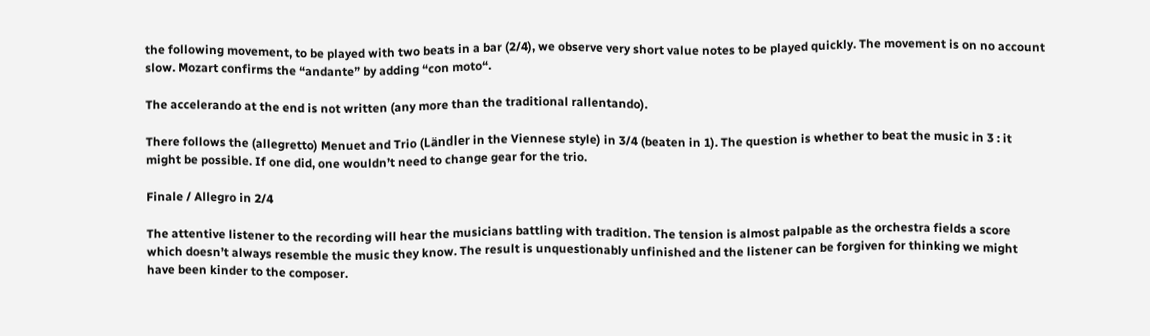the following movement, to be played with two beats in a bar (2/4), we observe very short value notes to be played quickly. The movement is on no account slow. Mozart confirms the “andante” by adding “con moto“.

The accelerando at the end is not written (any more than the traditional rallentando).

There follows the (allegretto) Menuet and Trio (Ländler in the Viennese style) in 3/4 (beaten in 1). The question is whether to beat the music in 3 : it might be possible. If one did, one wouldn’t need to change gear for the trio.

Finale / Allegro in 2/4

The attentive listener to the recording will hear the musicians battling with tradition. The tension is almost palpable as the orchestra fields a score which doesn’t always resemble the music they know. The result is unquestionably unfinished and the listener can be forgiven for thinking we might have been kinder to the composer.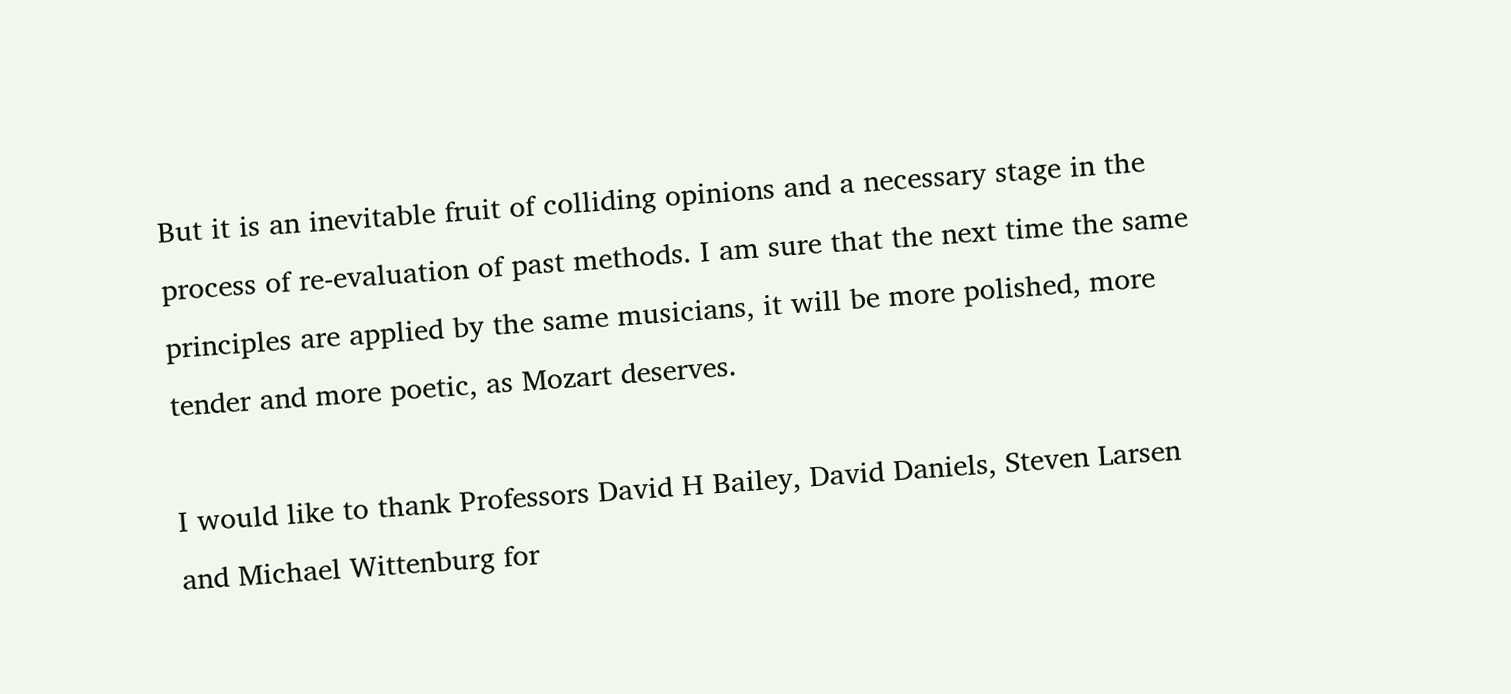But it is an inevitable fruit of colliding opinions and a necessary stage in the process of re-evaluation of past methods. I am sure that the next time the same principles are applied by the same musicians, it will be more polished, more tender and more poetic, as Mozart deserves.

I would like to thank Professors David H Bailey, David Daniels, Steven Larsen and Michael Wittenburg for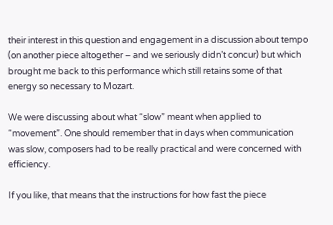their interest in this question and engagement in a discussion about tempo (on another piece altogether – and we seriously didn’t concur) but which brought me back to this performance which still retains some of that energy so necessary to Mozart.

We were discussing about what “slow” meant when applied to “movement”. One should remember that in days when communication was slow, composers had to be really practical and were concerned with efficiency.

If you like, that means that the instructions for how fast the piece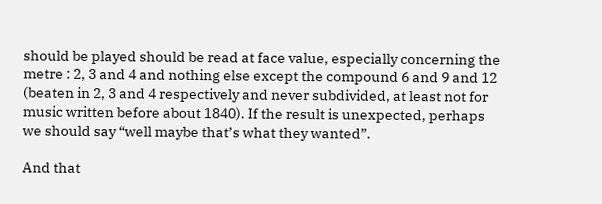should be played should be read at face value, especially concerning the metre : 2, 3 and 4 and nothing else except the compound 6 and 9 and 12 (beaten in 2, 3 and 4 respectively and never subdivided, at least not for music written before about 1840). If the result is unexpected, perhaps we should say “well maybe that’s what they wanted”.

And that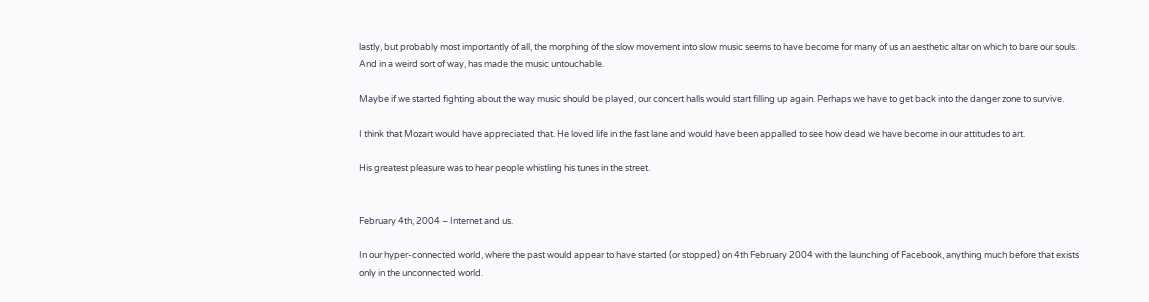lastly, but probably most importantly of all, the morphing of the slow movement into slow music seems to have become for many of us an aesthetic altar on which to bare our souls. And in a weird sort of way, has made the music untouchable.

Maybe if we started fighting about the way music should be played, our concert halls would start filling up again. Perhaps we have to get back into the danger zone to survive.

I think that Mozart would have appreciated that. He loved life in the fast lane and would have been appalled to see how dead we have become in our attitudes to art.

His greatest pleasure was to hear people whistling his tunes in the street.


February 4th, 2004 – Internet and us.

In our hyper-connected world, where the past would appear to have started (or stopped) on 4th February 2004 with the launching of Facebook, anything much before that exists only in the unconnected world.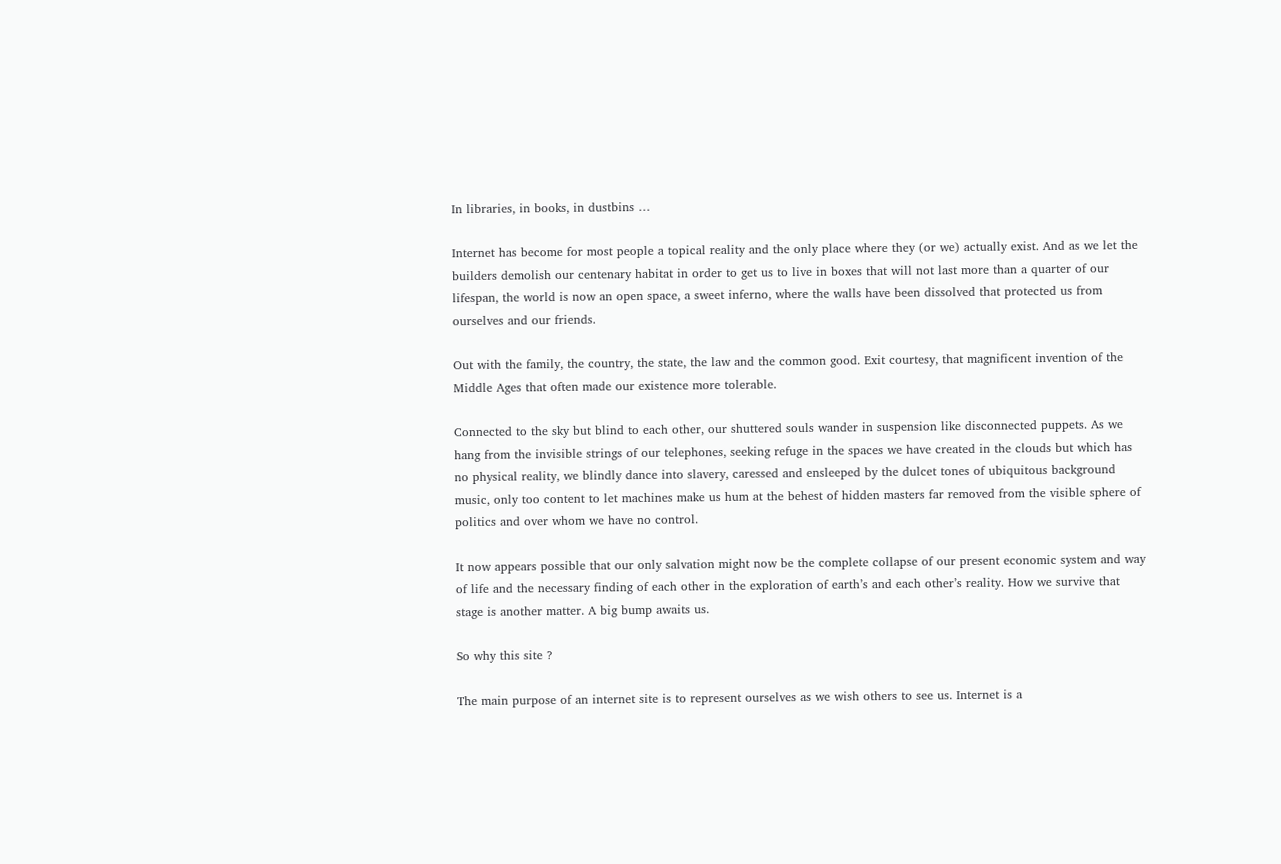In libraries, in books, in dustbins …

Internet has become for most people a topical reality and the only place where they (or we) actually exist. And as we let the builders demolish our centenary habitat in order to get us to live in boxes that will not last more than a quarter of our lifespan, the world is now an open space, a sweet inferno, where the walls have been dissolved that protected us from ourselves and our friends.

Out with the family, the country, the state, the law and the common good. Exit courtesy, that magnificent invention of the Middle Ages that often made our existence more tolerable.

Connected to the sky but blind to each other, our shuttered souls wander in suspension like disconnected puppets. As we hang from the invisible strings of our telephones, seeking refuge in the spaces we have created in the clouds but which has no physical reality, we blindly dance into slavery, caressed and ensleeped by the dulcet tones of ubiquitous background music, only too content to let machines make us hum at the behest of hidden masters far removed from the visible sphere of politics and over whom we have no control.

It now appears possible that our only salvation might now be the complete collapse of our present economic system and way of life and the necessary finding of each other in the exploration of earth’s and each other’s reality. How we survive that stage is another matter. A big bump awaits us.

So why this site ?

The main purpose of an internet site is to represent ourselves as we wish others to see us. Internet is a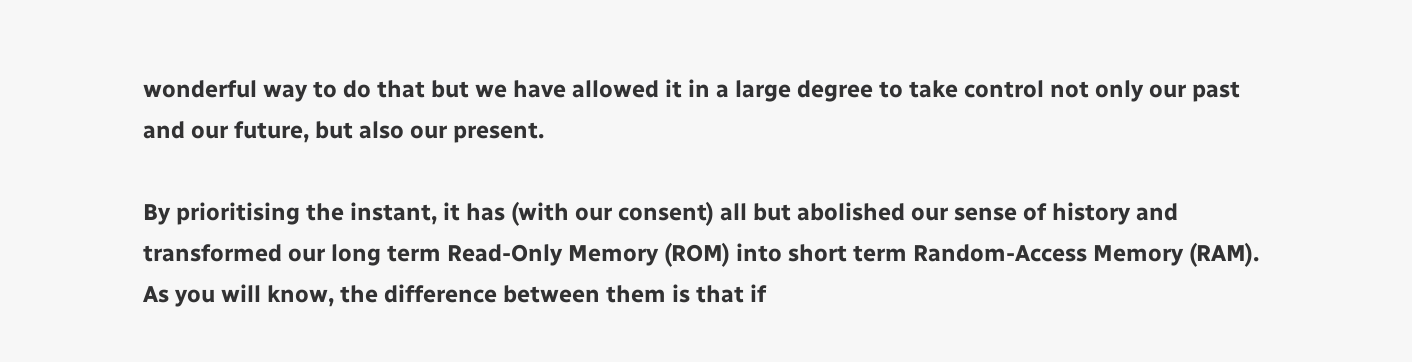wonderful way to do that but we have allowed it in a large degree to take control not only our past and our future, but also our present.

By prioritising the instant, it has (with our consent) all but abolished our sense of history and transformed our long term Read-Only Memory (ROM) into short term Random-Access Memory (RAM). As you will know, the difference between them is that if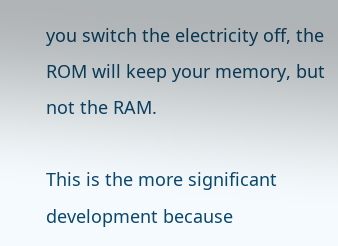you switch the electricity off, the ROM will keep your memory, but not the RAM.

This is the more significant development because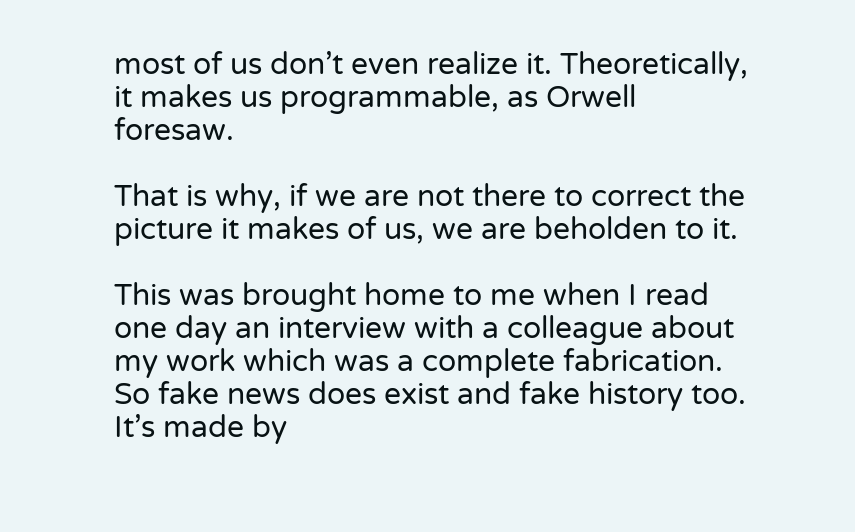most of us don’t even realize it. Theoretically, it makes us programmable, as Orwell foresaw.

That is why, if we are not there to correct the picture it makes of us, we are beholden to it.

This was brought home to me when I read one day an interview with a colleague about my work which was a complete fabrication. So fake news does exist and fake history too. It’s made by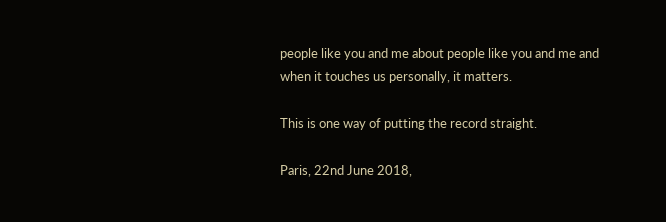people like you and me about people like you and me and when it touches us personally, it matters.

This is one way of putting the record straight.

Paris, 22nd June 2018,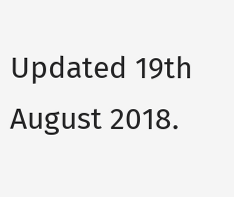Updated 19th August 2018.